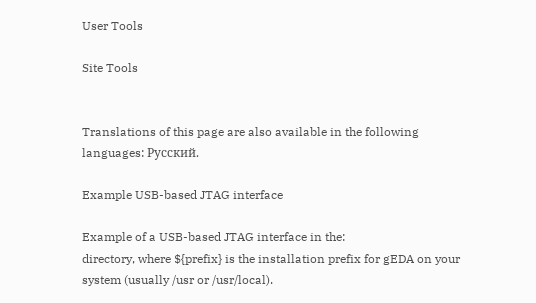User Tools

Site Tools


Translations of this page are also available in the following languages: Русский.

Example USB-based JTAG interface

Example of a USB-based JTAG interface in the:
directory, where ${prefix} is the installation prefix for gEDA on your system (usually /usr or /usr/local).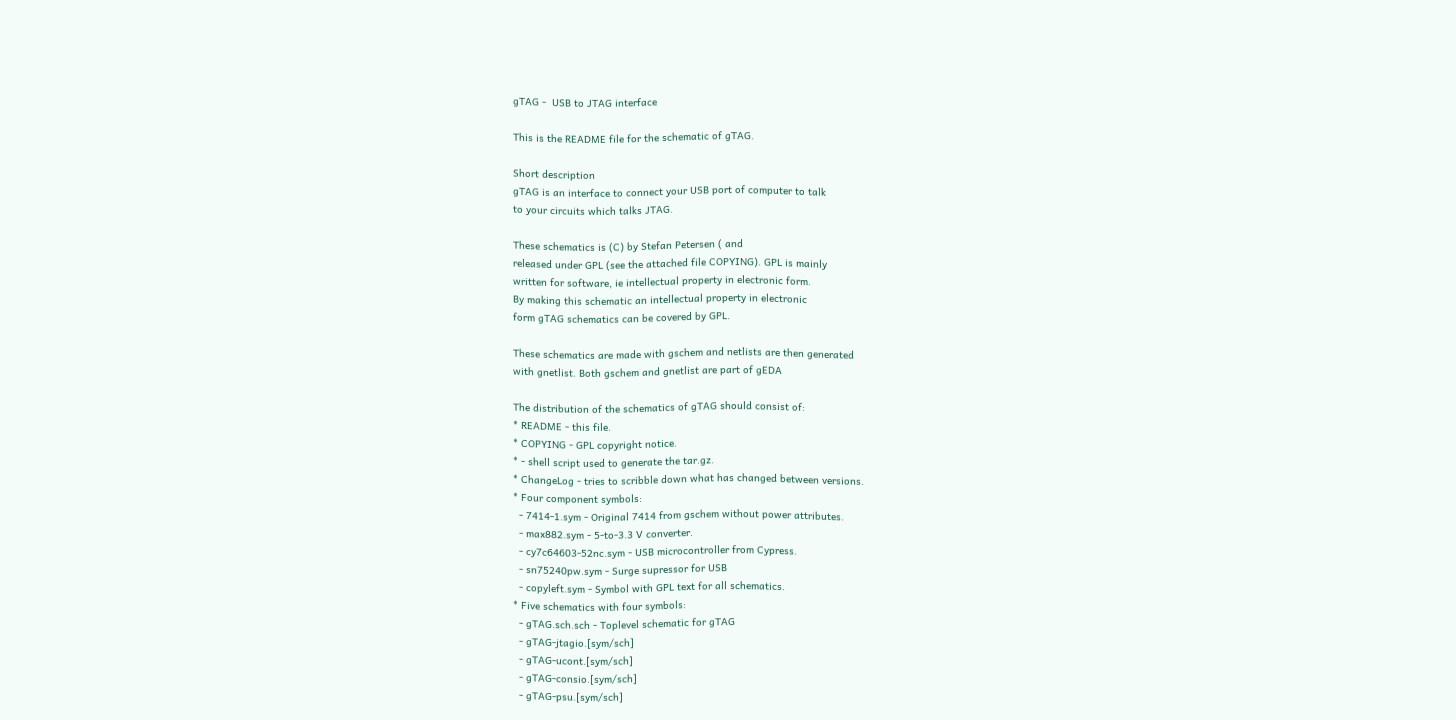gTAG -  USB to JTAG interface

This is the README file for the schematic of gTAG.

Short description
gTAG is an interface to connect your USB port of computer to talk
to your circuits which talks JTAG.

These schematics is (C) by Stefan Petersen ( and
released under GPL (see the attached file COPYING). GPL is mainly
written for software, ie intellectual property in electronic form.
By making this schematic an intellectual property in electronic
form gTAG schematics can be covered by GPL.

These schematics are made with gschem and netlists are then generated
with gnetlist. Both gschem and gnetlist are part of gEDA

The distribution of the schematics of gTAG should consist of:
* README - this file.
* COPYING - GPL copyright notice.
* - shell script used to generate the tar.gz.
* ChangeLog - tries to scribble down what has changed between versions.
* Four component symbols:
  - 7414-1.sym - Original 7414 from gschem without power attributes.
  - max882.sym - 5-to-3.3 V converter.
  - cy7c64603-52nc.sym - USB microcontroller from Cypress.
  - sn75240pw.sym - Surge supressor for USB
  - copyleft.sym - Symbol with GPL text for all schematics.
* Five schematics with four symbols:
  - gTAG.sch.sch - Toplevel schematic for gTAG
  - gTAG-jtagio.[sym/sch]
  - gTAG-ucont.[sym/sch]
  - gTAG-consio.[sym/sch]
  - gTAG-psu.[sym/sch]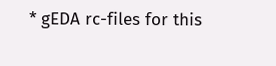* gEDA rc-files for this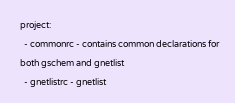project:
  - commonrc - contains common declarations for both gschem and gnetlist
  - gnetlistrc - gnetlist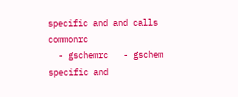specific and and calls commonrc
  - gschemrc   - gschem specific and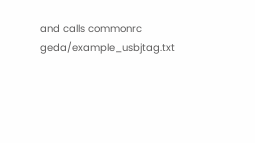and calls commonrc
geda/example_usbjtag.txt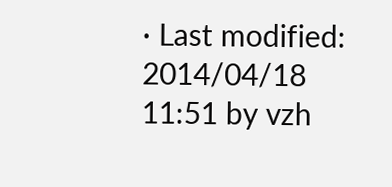· Last modified: 2014/04/18 11:51 by vzh